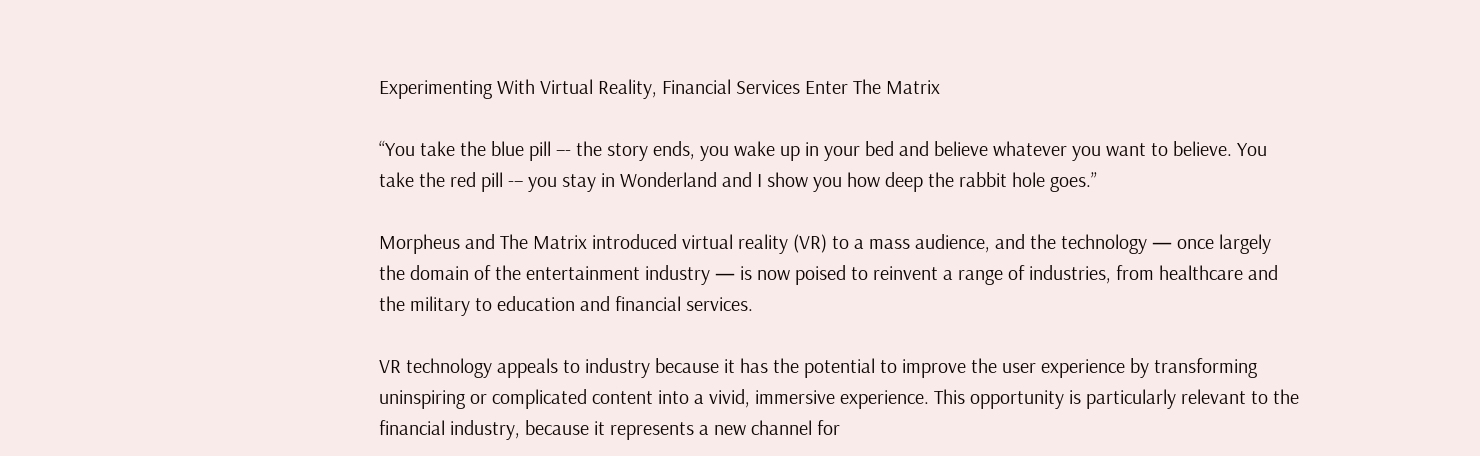Experimenting With Virtual Reality, Financial Services Enter The Matrix

“You take the blue pill –- the story ends, you wake up in your bed and believe whatever you want to believe. You take the red pill -– you stay in Wonderland and I show you how deep the rabbit hole goes.”

Morpheus and The Matrix introduced virtual reality (VR) to a mass audience, and the technology — once largely the domain of the entertainment industry — is now poised to reinvent a range of industries, from healthcare and the military to education and financial services.

VR technology appeals to industry because it has the potential to improve the user experience by transforming uninspiring or complicated content into a vivid, immersive experience. This opportunity is particularly relevant to the financial industry, because it represents a new channel for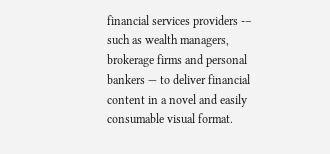financial services providers -– such as wealth managers, brokerage firms and personal bankers — to deliver financial content in a novel and easily consumable visual format.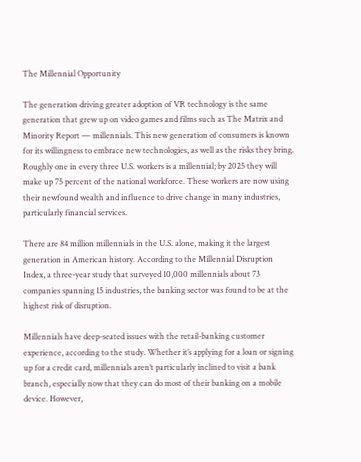The Millennial Opportunity

The generation driving greater adoption of VR technology is the same generation that grew up on video games and films such as The Matrix and Minority Report — millennials. This new generation of consumers is known for its willingness to embrace new technologies, as well as the risks they bring. Roughly one in every three U.S. workers is a millennial; by 2025 they will make up 75 percent of the national workforce. These workers are now using their newfound wealth and influence to drive change in many industries, particularly financial services.

There are 84 million millennials in the U.S. alone, making it the largest generation in American history. According to the Millennial Disruption Index, a three-year study that surveyed 10,000 millennials about 73 companies spanning 15 industries, the banking sector was found to be at the highest risk of disruption.

Millennials have deep-seated issues with the retail-banking customer experience, according to the study. Whether it’s applying for a loan or signing up for a credit card, millennials aren’t particularly inclined to visit a bank branch, especially now that they can do most of their banking on a mobile device. However,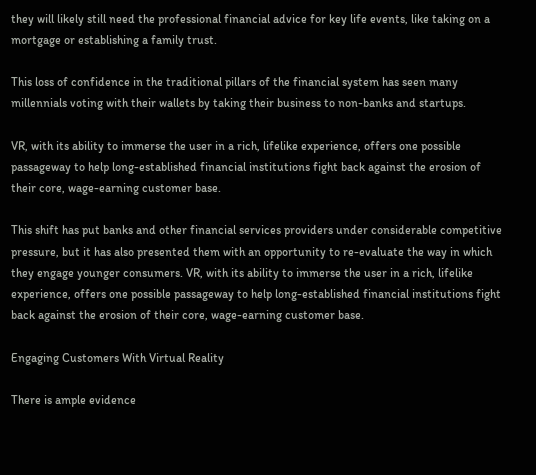they will likely still need the professional financial advice for key life events, like taking on a mortgage or establishing a family trust.

This loss of confidence in the traditional pillars of the financial system has seen many millennials voting with their wallets by taking their business to non-banks and startups.

VR, with its ability to immerse the user in a rich, lifelike experience, offers one possible passageway to help long-established financial institutions fight back against the erosion of their core, wage-earning customer base.

This shift has put banks and other financial services providers under considerable competitive pressure, but it has also presented them with an opportunity to re-evaluate the way in which they engage younger consumers. VR, with its ability to immerse the user in a rich, lifelike experience, offers one possible passageway to help long-established financial institutions fight back against the erosion of their core, wage-earning customer base.

Engaging Customers With Virtual Reality

There is ample evidence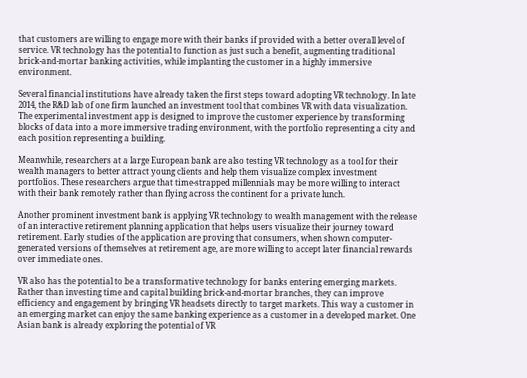that customers are willing to engage more with their banks if provided with a better overall level of service. VR technology has the potential to function as just such a benefit, augmenting traditional brick-and-mortar banking activities, while implanting the customer in a highly immersive environment.

Several financial institutions have already taken the first steps toward adopting VR technology. In late 2014, the R&D lab of one firm launched an investment tool that combines VR with data visualization. The experimental investment app is designed to improve the customer experience by transforming blocks of data into a more immersive trading environment, with the portfolio representing a city and each position representing a building.

Meanwhile, researchers at a large European bank are also testing VR technology as a tool for their wealth managers to better attract young clients and help them visualize complex investment portfolios. These researchers argue that time-strapped millennials may be more willing to interact with their bank remotely rather than flying across the continent for a private lunch.

Another prominent investment bank is applying VR technology to wealth management with the release of an interactive retirement planning application that helps users visualize their journey toward retirement. Early studies of the application are proving that consumers, when shown computer-generated versions of themselves at retirement age, are more willing to accept later financial rewards over immediate ones.

VR also has the potential to be a transformative technology for banks entering emerging markets. Rather than investing time and capital building brick-and-mortar branches, they can improve efficiency and engagement by bringing VR headsets directly to target markets. This way a customer in an emerging market can enjoy the same banking experience as a customer in a developed market. One Asian bank is already exploring the potential of VR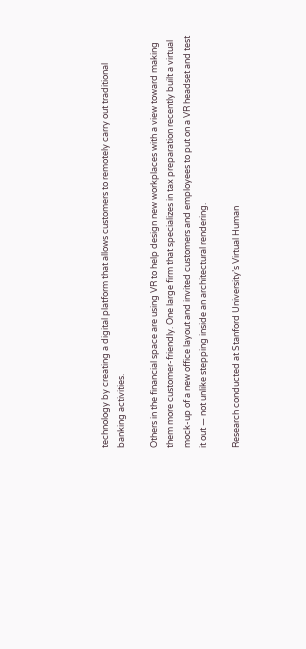technology by creating a digital platform that allows customers to remotely carry out traditional banking activities.

Others in the financial space are using VR to help design new workplaces with a view toward making them more customer-friendly. One large firm that specializes in tax preparation recently built a virtual mock-up of a new office layout and invited customers and employees to put on a VR headset and test it out — not unlike stepping inside an architectural rendering.

Research conducted at Stanford University’s Virtual Human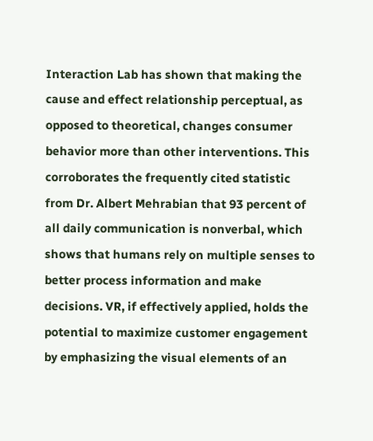Interaction Lab has shown that making the cause and effect relationship perceptual, as opposed to theoretical, changes consumer behavior more than other interventions. This corroborates the frequently cited statistic from Dr. Albert Mehrabian that 93 percent of all daily communication is nonverbal, which shows that humans rely on multiple senses to better process information and make decisions. VR, if effectively applied, holds the potential to maximize customer engagement by emphasizing the visual elements of an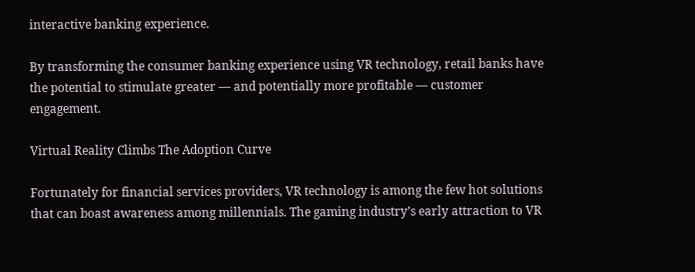interactive banking experience.

By transforming the consumer banking experience using VR technology, retail banks have the potential to stimulate greater — and potentially more profitable — customer engagement.

Virtual Reality Climbs The Adoption Curve

Fortunately for financial services providers, VR technology is among the few hot solutions that can boast awareness among millennials. The gaming industry’s early attraction to VR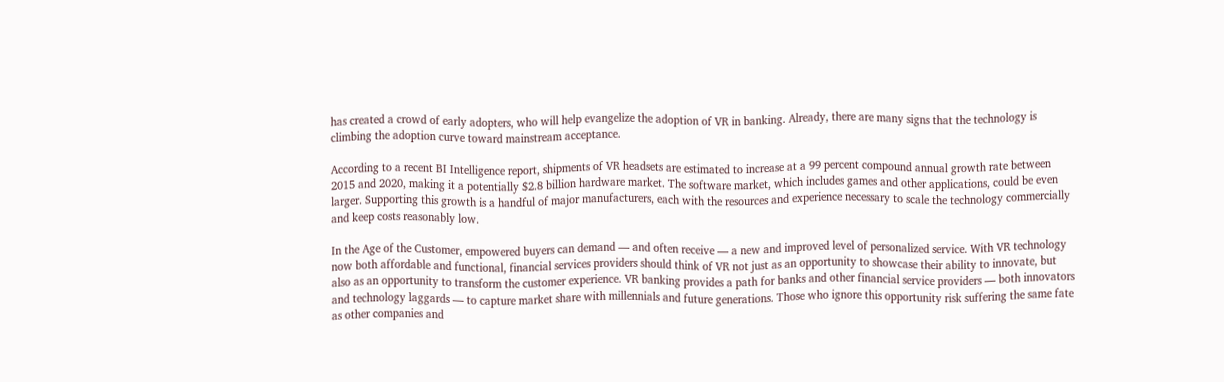has created a crowd of early adopters, who will help evangelize the adoption of VR in banking. Already, there are many signs that the technology is climbing the adoption curve toward mainstream acceptance.

According to a recent BI Intelligence report, shipments of VR headsets are estimated to increase at a 99 percent compound annual growth rate between 2015 and 2020, making it a potentially $2.8 billion hardware market. The software market, which includes games and other applications, could be even larger. Supporting this growth is a handful of major manufacturers, each with the resources and experience necessary to scale the technology commercially and keep costs reasonably low.

In the Age of the Customer, empowered buyers can demand — and often receive — a new and improved level of personalized service. With VR technology now both affordable and functional, financial services providers should think of VR not just as an opportunity to showcase their ability to innovate, but also as an opportunity to transform the customer experience. VR banking provides a path for banks and other financial service providers — both innovators and technology laggards — to capture market share with millennials and future generations. Those who ignore this opportunity risk suffering the same fate as other companies and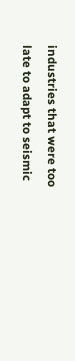industries that were too late to adapt to seismic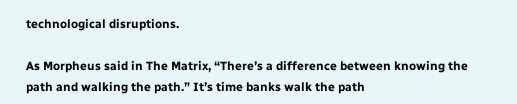technological disruptions.

As Morpheus said in The Matrix, “There’s a difference between knowing the path and walking the path.” It’s time banks walk the path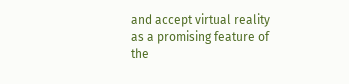and accept virtual reality as a promising feature of the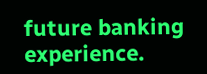future banking experience.